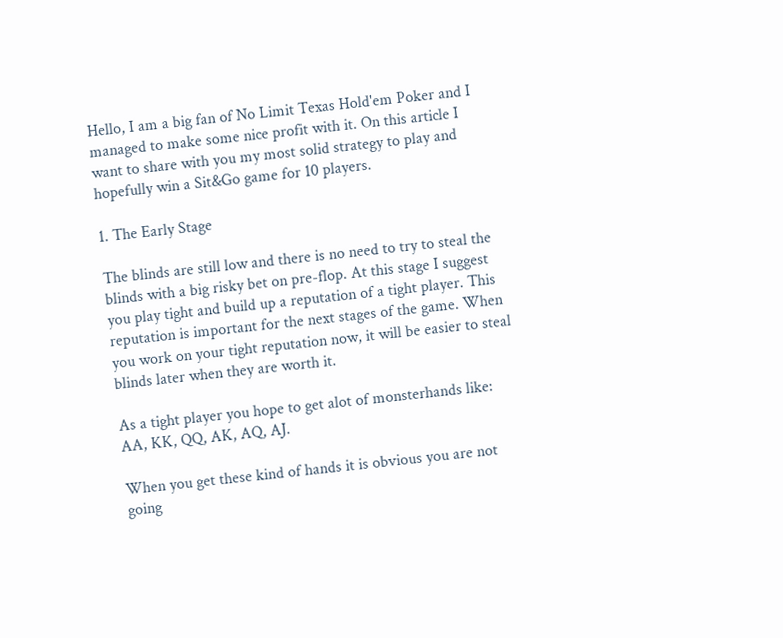Hello, I am a big fan of No Limit Texas Hold'em Poker and I managed to make some nice profit with it. On this article I want to share with you my most solid strategy to play and hopefully win a Sit&Go game for 10 players.

1. The Early Stage

The blinds are still low and there is no need to try to steal the blinds with a big risky bet on pre-flop. At this stage I suggest you play tight and build up a reputation of a tight player. This reputation is important for the next stages of the game. When you work on your tight reputation now, it will be easier to steal blinds later when they are worth it.

As a tight player you hope to get alot of monsterhands like: AA, KK, QQ, AK, AQ, AJ.

When you get these kind of hands it is obvious you are not going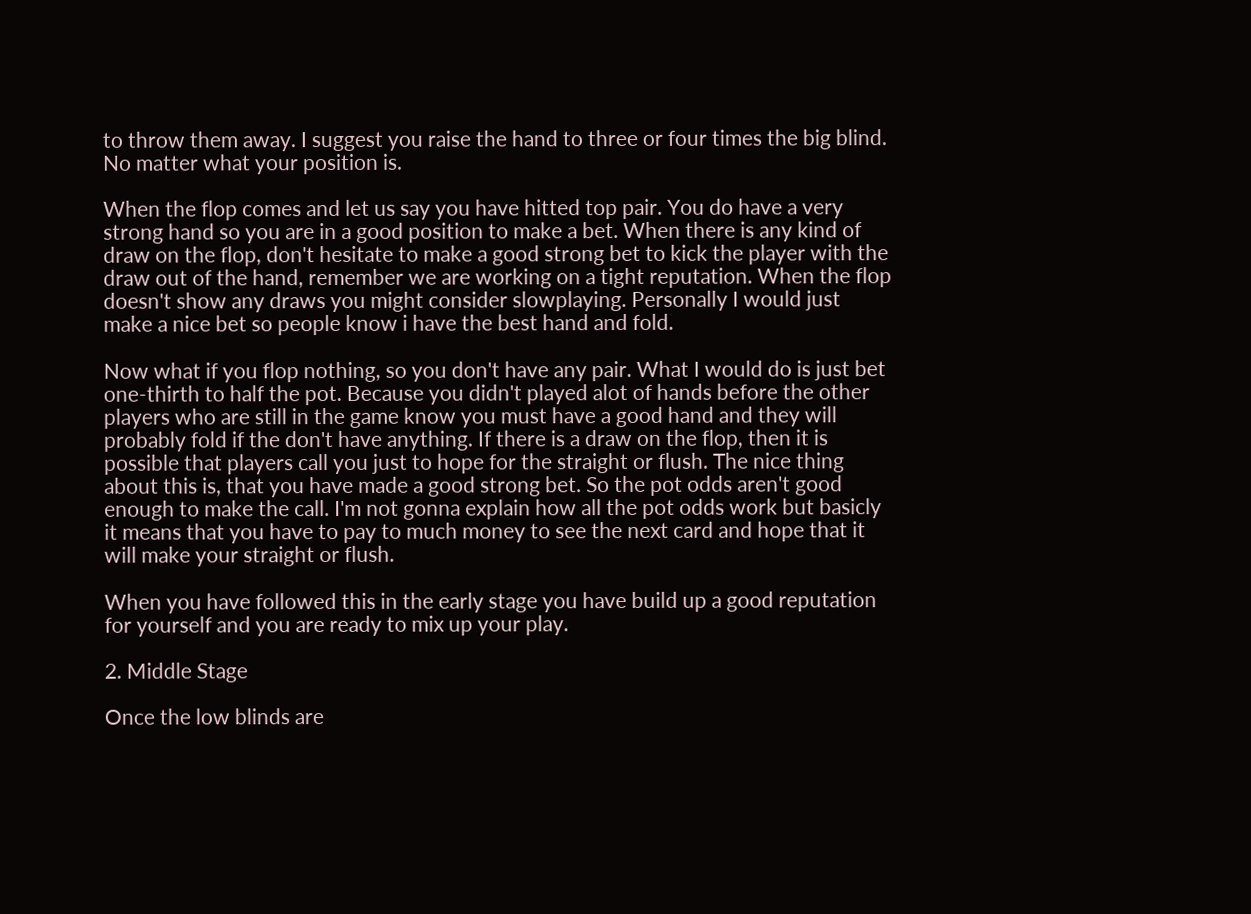to throw them away. I suggest you raise the hand to three or four times the big blind. No matter what your position is.

When the flop comes and let us say you have hitted top pair. You do have a very strong hand so you are in a good position to make a bet. When there is any kind of draw on the flop, don't hesitate to make a good strong bet to kick the player with the draw out of the hand, remember we are working on a tight reputation. When the flop doesn't show any draws you might consider slowplaying. Personally I would just make a nice bet so people know i have the best hand and fold.

Now what if you flop nothing, so you don't have any pair. What I would do is just bet one-thirth to half the pot. Because you didn't played alot of hands before the other players who are still in the game know you must have a good hand and they will probably fold if the don't have anything. If there is a draw on the flop, then it is possible that players call you just to hope for the straight or flush. The nice thing about this is, that you have made a good strong bet. So the pot odds aren't good enough to make the call. I'm not gonna explain how all the pot odds work but basicly it means that you have to pay to much money to see the next card and hope that it will make your straight or flush.

When you have followed this in the early stage you have build up a good reputation for yourself and you are ready to mix up your play.

2. Middle Stage

Once the low blinds are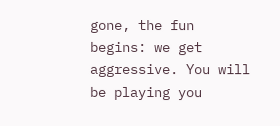gone, the fun begins: we get aggressive. You will be playing you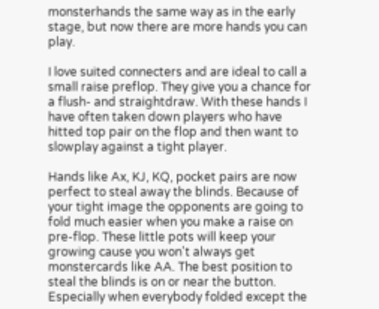monsterhands the same way as in the early stage, but now there are more hands you can play.

I love suited connecters and are ideal to call a small raise preflop. They give you a chance for a flush- and straightdraw. With these hands I have often taken down players who have hitted top pair on the flop and then want to slowplay against a tight player.

Hands like Ax, KJ, KQ, pocket pairs are now perfect to steal away the blinds. Because of your tight image the opponents are going to fold much easier when you make a raise on pre-flop. These little pots will keep your growing cause you won't always get monstercards like AA. The best position to steal the blinds is on or near the button. Especially when everybody folded except the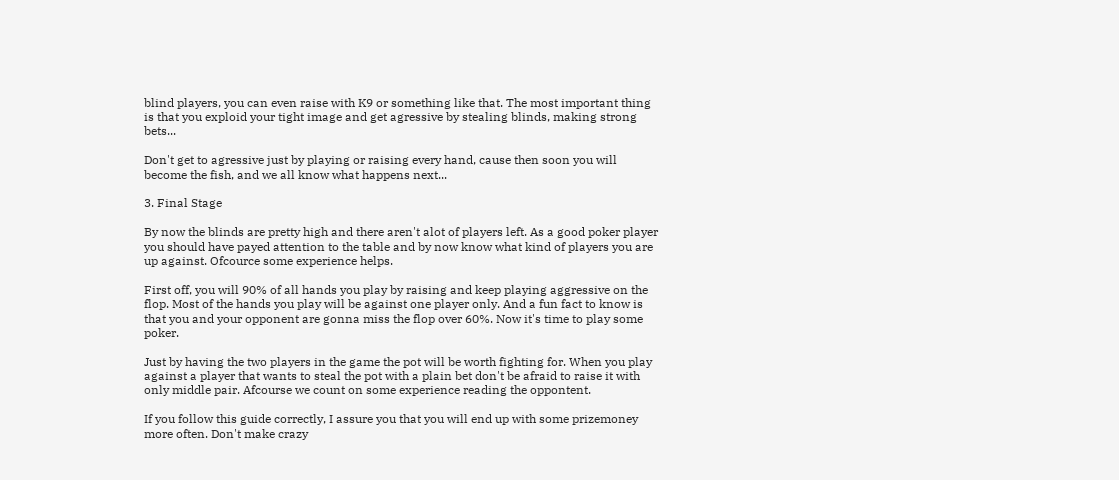blind players, you can even raise with K9 or something like that. The most important thing is that you exploid your tight image and get agressive by stealing blinds, making strong bets...

Don't get to agressive just by playing or raising every hand, cause then soon you will become the fish, and we all know what happens next...

3. Final Stage

By now the blinds are pretty high and there aren't alot of players left. As a good poker player you should have payed attention to the table and by now know what kind of players you are up against. Ofcource some experience helps.

First off, you will 90% of all hands you play by raising and keep playing aggressive on the flop. Most of the hands you play will be against one player only. And a fun fact to know is that you and your opponent are gonna miss the flop over 60%. Now it's time to play some poker.

Just by having the two players in the game the pot will be worth fighting for. When you play against a player that wants to steal the pot with a plain bet don't be afraid to raise it with only middle pair. Afcourse we count on some experience reading the oppontent.

If you follow this guide correctly, I assure you that you will end up with some prizemoney more often. Don't make crazy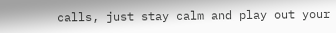calls, just stay calm and play out your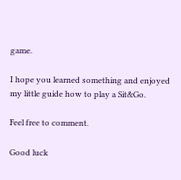game.

I hope you learned something and enjoyed my little guide how to play a Sit&Go.

Feel free to comment.

Good luck